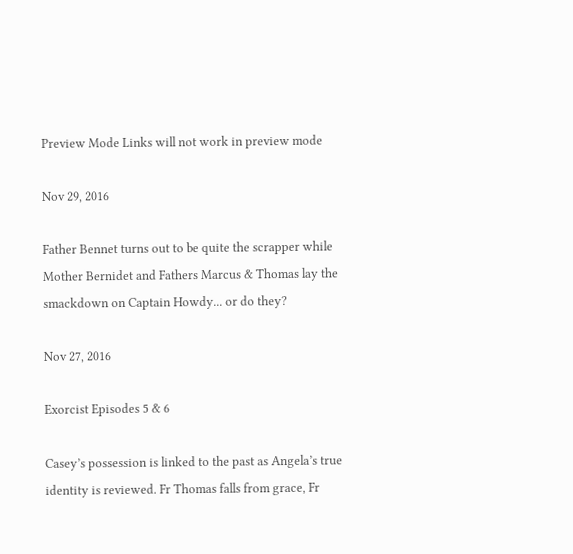Preview Mode Links will not work in preview mode

Nov 29, 2016

Father Bennet turns out to be quite the scrapper while Mother Bernidet and Fathers Marcus & Thomas lay the smackdown on Captain Howdy... or do they?

Nov 27, 2016

Exorcist Episodes 5 & 6

Casey’s possession is linked to the past as Angela’s true identity is reviewed. Fr Thomas falls from grace, Fr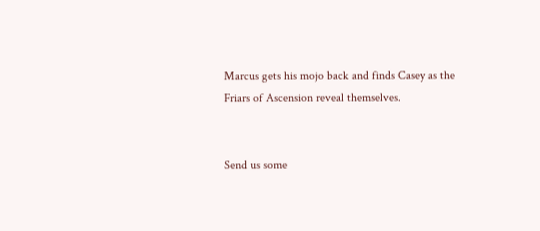Marcus gets his mojo back and finds Casey as the Friars of Ascension reveal themselves.


Send us some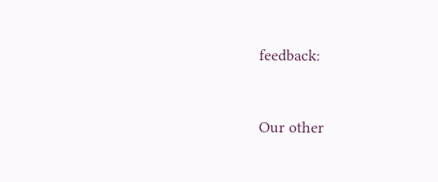feedback:


Our other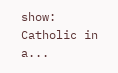show: Catholic in a...